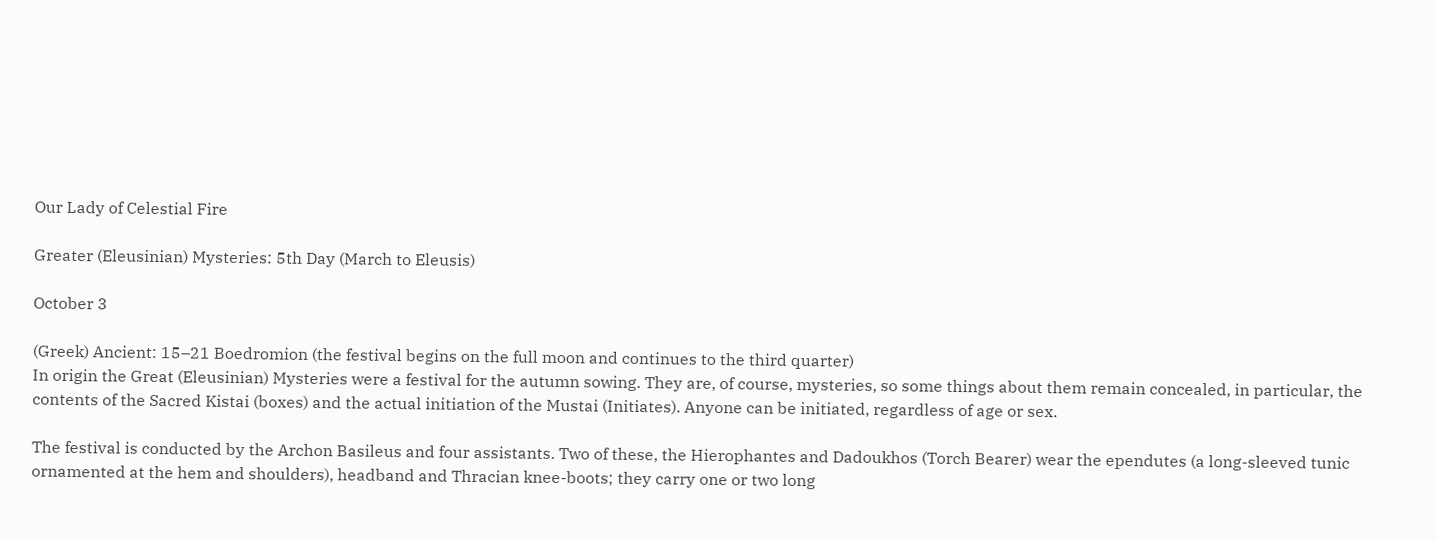Our Lady of Celestial Fire

Greater (Eleusinian) Mysteries: 5th Day (March to Eleusis)

October 3

(Greek) Ancient: 15–21 Boedromion (the festival begins on the full moon and continues to the third quarter)
In origin the Great (Eleusinian) Mysteries were a festival for the autumn sowing. They are, of course, mysteries, so some things about them remain concealed, in particular, the contents of the Sacred Kistai (boxes) and the actual initiation of the Mustai (Initiates). Anyone can be initiated, regardless of age or sex.

The festival is conducted by the Archon Basileus and four assistants. Two of these, the Hierophantes and Dadoukhos (Torch Bearer) wear the ependutes (a long-sleeved tunic ornamented at the hem and shoulders), headband and Thracian knee-boots; they carry one or two long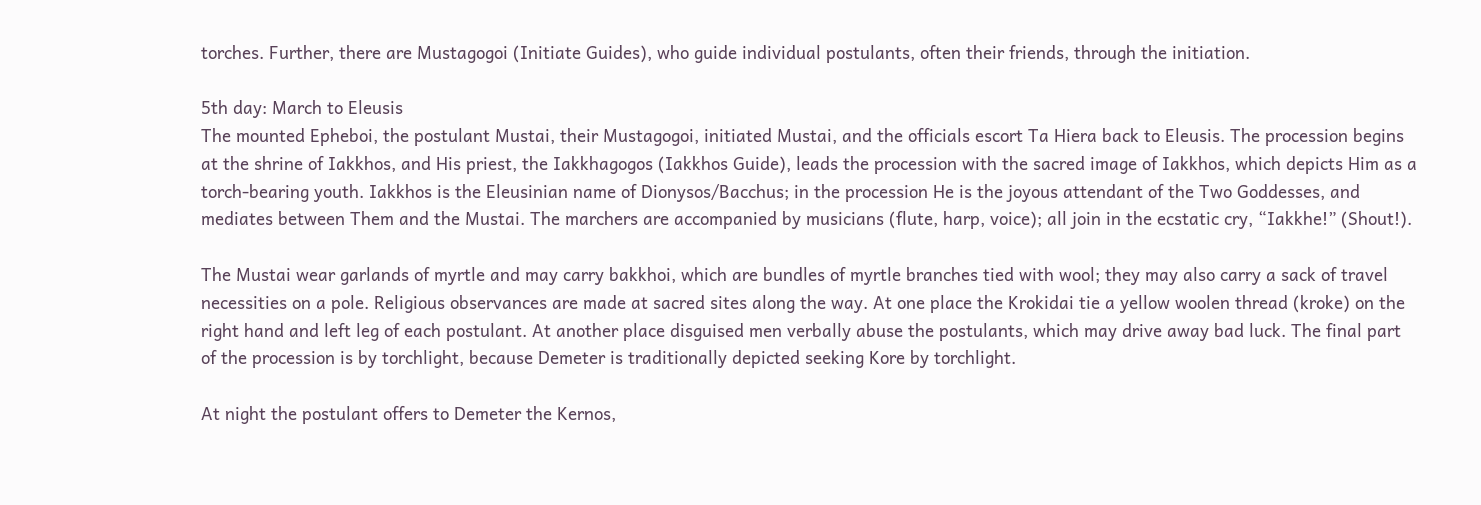torches. Further, there are Mustagogoi (Initiate Guides), who guide individual postulants, often their friends, through the initiation.

5th day: March to Eleusis
The mounted Epheboi, the postulant Mustai, their Mustagogoi, initiated Mustai, and the officials escort Ta Hiera back to Eleusis. The procession begins at the shrine of Iakkhos, and His priest, the Iakkhagogos (Iakkhos Guide), leads the procession with the sacred image of Iakkhos, which depicts Him as a torch-bearing youth. Iakkhos is the Eleusinian name of Dionysos/Bacchus; in the procession He is the joyous attendant of the Two Goddesses, and mediates between Them and the Mustai. The marchers are accompanied by musicians (flute, harp, voice); all join in the ecstatic cry, “Iakkhe!” (Shout!).

The Mustai wear garlands of myrtle and may carry bakkhoi, which are bundles of myrtle branches tied with wool; they may also carry a sack of travel necessities on a pole. Religious observances are made at sacred sites along the way. At one place the Krokidai tie a yellow woolen thread (kroke) on the right hand and left leg of each postulant. At another place disguised men verbally abuse the postulants, which may drive away bad luck. The final part of the procession is by torchlight, because Demeter is traditionally depicted seeking Kore by torchlight.

At night the postulant offers to Demeter the Kernos,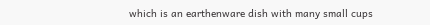which is an earthenware dish with many small cups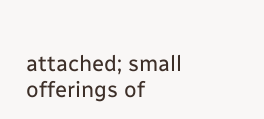attached; small offerings of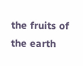the fruits of the earth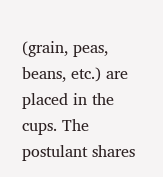(grain, peas, beans, etc.) are placed in the cups. The postulant shares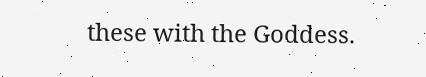these with the Goddess.